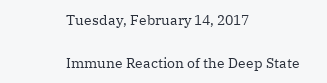Tuesday, February 14, 2017

Immune Reaction of the Deep State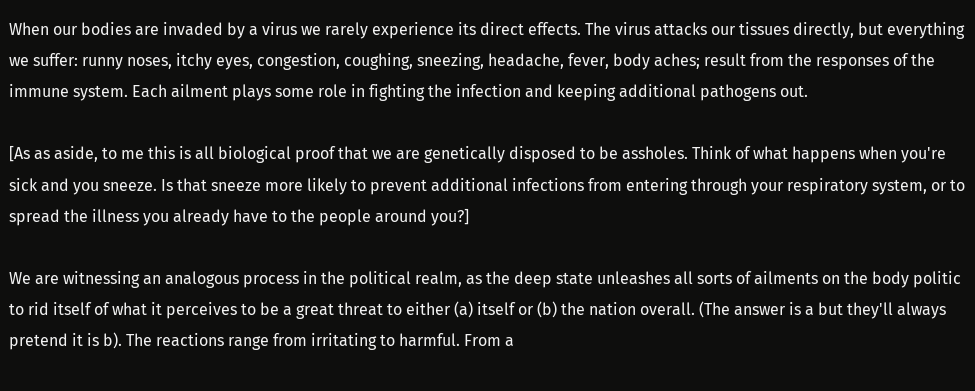When our bodies are invaded by a virus we rarely experience its direct effects. The virus attacks our tissues directly, but everything we suffer: runny noses, itchy eyes, congestion, coughing, sneezing, headache, fever, body aches; result from the responses of the immune system. Each ailment plays some role in fighting the infection and keeping additional pathogens out.

[As as aside, to me this is all biological proof that we are genetically disposed to be assholes. Think of what happens when you're sick and you sneeze. Is that sneeze more likely to prevent additional infections from entering through your respiratory system, or to spread the illness you already have to the people around you?]

We are witnessing an analogous process in the political realm, as the deep state unleashes all sorts of ailments on the body politic to rid itself of what it perceives to be a great threat to either (a) itself or (b) the nation overall. (The answer is a but they'll always pretend it is b). The reactions range from irritating to harmful. From a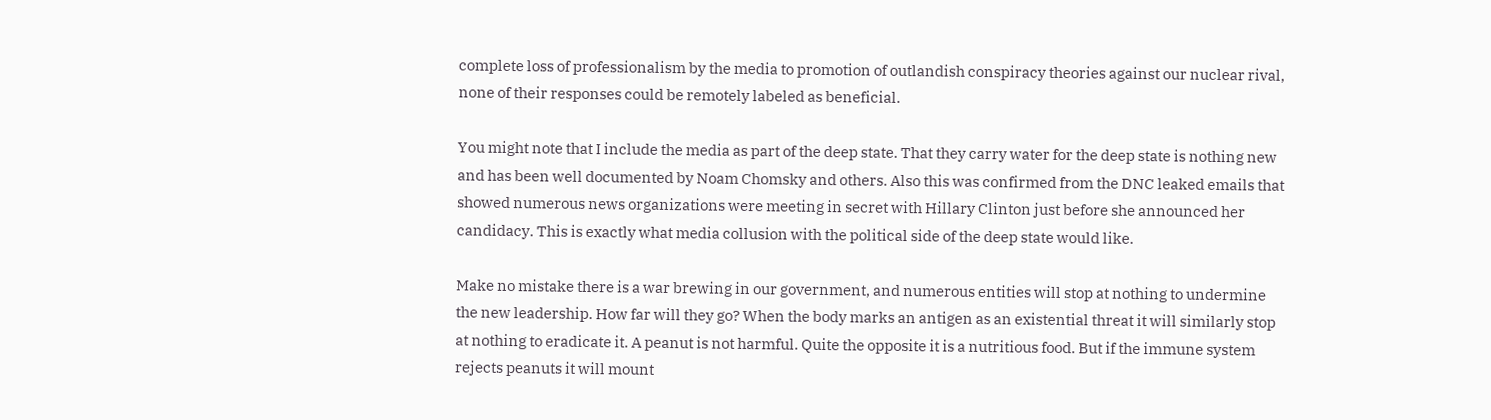complete loss of professionalism by the media to promotion of outlandish conspiracy theories against our nuclear rival, none of their responses could be remotely labeled as beneficial.

You might note that I include the media as part of the deep state. That they carry water for the deep state is nothing new and has been well documented by Noam Chomsky and others. Also this was confirmed from the DNC leaked emails that showed numerous news organizations were meeting in secret with Hillary Clinton just before she announced her candidacy. This is exactly what media collusion with the political side of the deep state would like.

Make no mistake there is a war brewing in our government, and numerous entities will stop at nothing to undermine the new leadership. How far will they go? When the body marks an antigen as an existential threat it will similarly stop at nothing to eradicate it. A peanut is not harmful. Quite the opposite it is a nutritious food. But if the immune system rejects peanuts it will mount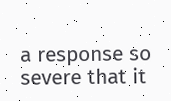a response so severe that it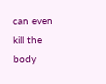can even kill the body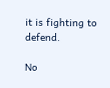it is fighting to defend.

No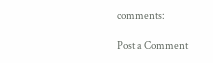comments:

Post a Comment